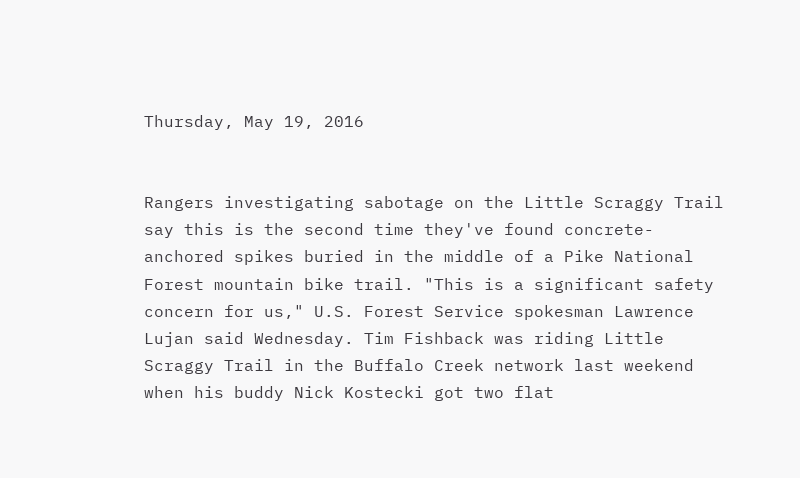Thursday, May 19, 2016


Rangers investigating sabotage on the Little Scraggy Trail say this is the second time they've found concrete-anchored spikes buried in the middle of a Pike National Forest mountain bike trail. "This is a significant safety concern for us," U.S. Forest Service spokesman Lawrence Lujan said Wednesday. Tim Fishback was riding Little Scraggy Trail in the Buffalo Creek network last weekend when his buddy Nick Kostecki got two flat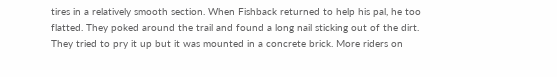tires in a relatively smooth section. When Fishback returned to help his pal, he too flatted. They poked around the trail and found a long nail sticking out of the dirt. They tried to pry it up but it was mounted in a concrete brick. More riders on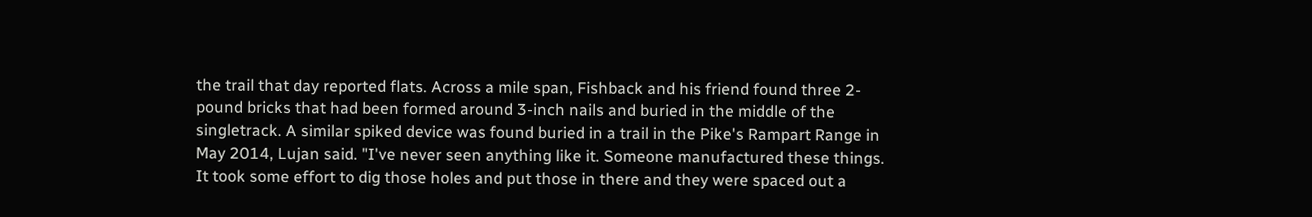the trail that day reported flats. Across a mile span, Fishback and his friend found three 2-pound bricks that had been formed around 3-inch nails and buried in the middle of the singletrack. A similar spiked device was found buried in a trail in the Pike's Rampart Range in May 2014, Lujan said. "I've never seen anything like it. Someone manufactured these things. It took some effort to dig those holes and put those in there and they were spaced out a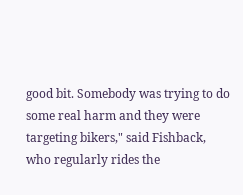good bit. Somebody was trying to do some real harm and they were targeting bikers," said Fishback, who regularly rides the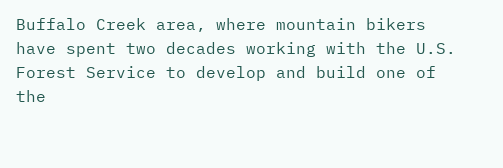Buffalo Creek area, where mountain bikers have spent two decades working with the U.S. Forest Service to develop and build one of the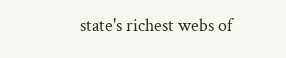state's richest webs of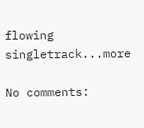flowing singletrack...more

No comments: